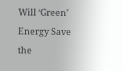Will ‘Green’ Energy Save the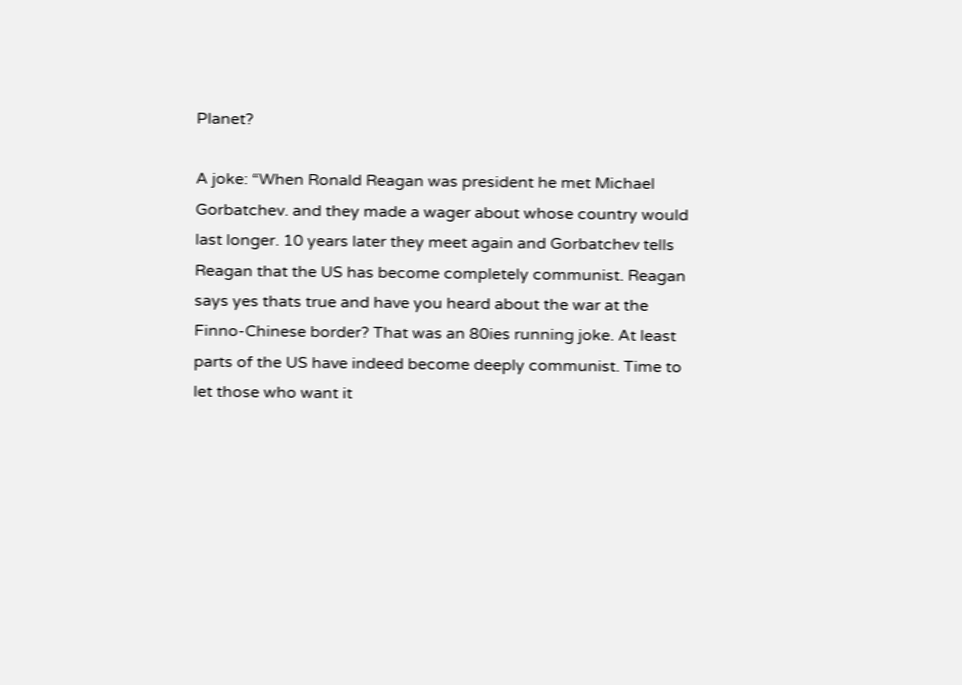Planet?

A joke: “When Ronald Reagan was president he met Michael Gorbatchev. and they made a wager about whose country would last longer. 10 years later they meet again and Gorbatchev tells Reagan that the US has become completely communist. Reagan says yes thats true and have you heard about the war at the Finno-Chinese border? That was an 80ies running joke. At least parts of the US have indeed become deeply communist. Time to let those who want it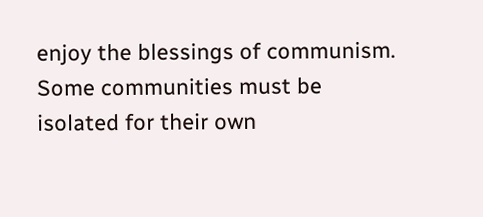enjoy the blessings of communism. Some communities must be isolated for their own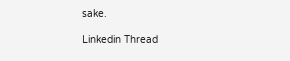sake.

Linkedin Thread